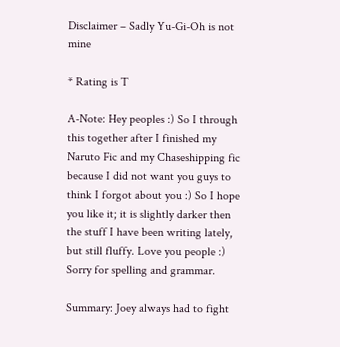Disclaimer – Sadly Yu-Gi-Oh is not mine

* Rating is T

A-Note: Hey peoples :) So I through this together after I finished my Naruto Fic and my Chaseshipping fic because I did not want you guys to think I forgot about you :) So I hope you like it; it is slightly darker then the stuff I have been writing lately, but still fluffy. Love you people :) Sorry for spelling and grammar.

Summary: Joey always had to fight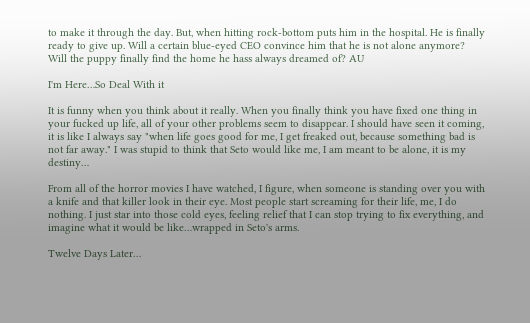to make it through the day. But, when hitting rock-bottom puts him in the hospital. He is finally ready to give up. Will a certain blue-eyed CEO convince him that he is not alone anymore? Will the puppy finally find the home he hass always dreamed of? AU

I'm Here…So Deal With it

It is funny when you think about it really. When you finally think you have fixed one thing in your fucked up life, all of your other problems seem to disappear. I should have seen it coming, it is like I always say "when life goes good for me, I get freaked out, because something bad is not far away." I was stupid to think that Seto would like me, I am meant to be alone, it is my destiny…

From all of the horror movies I have watched, I figure, when someone is standing over you with a knife and that killer look in their eye. Most people start screaming for their life, me, I do nothing. I just star into those cold eyes, feeling relief that I can stop trying to fix everything, and imagine what it would be like…wrapped in Seto's arms.

Twelve Days Later…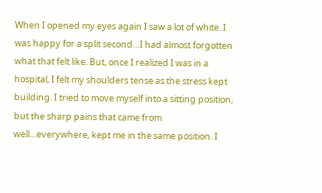When I opened my eyes again I saw a lot of white. I was happy for a split second…I had almost forgotten what that felt like. But, once I realized I was in a hospital, I felt my shoulders tense as the stress kept building. I tried to move myself into a sitting position, but the sharp pains that came from well…everywhere, kept me in the same position. I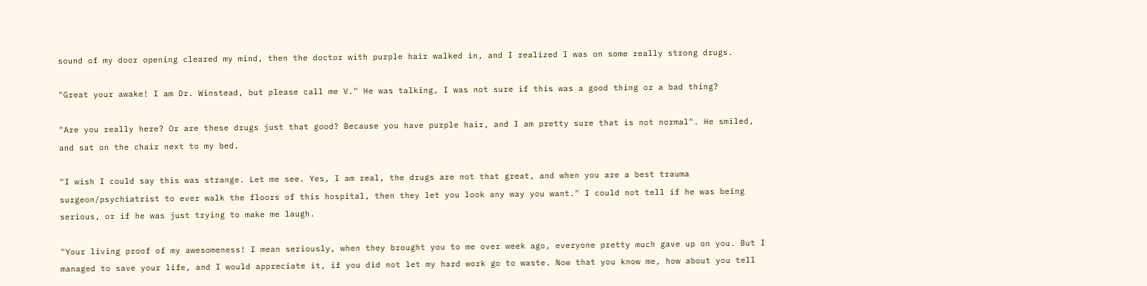sound of my door opening cleared my mind, then the doctor with purple hair walked in, and I realized I was on some really strong drugs.

"Great your awake! I am Dr. Winstead, but please call me V." He was talking, I was not sure if this was a good thing or a bad thing?

"Are you really here? Or are these drugs just that good? Because you have purple hair, and I am pretty sure that is not normal". He smiled, and sat on the chair next to my bed.

"I wish I could say this was strange. Let me see. Yes, I am real, the drugs are not that great, and when you are a best trauma surgeon/psychiatrist to ever walk the floors of this hospital, then they let you look any way you want." I could not tell if he was being serious, or if he was just trying to make me laugh.

"Your living proof of my awesomeness! I mean seriously, when they brought you to me over week ago, everyone pretty much gave up on you. But I managed to save your life, and I would appreciate it, if you did not let my hard work go to waste. Now that you know me, how about you tell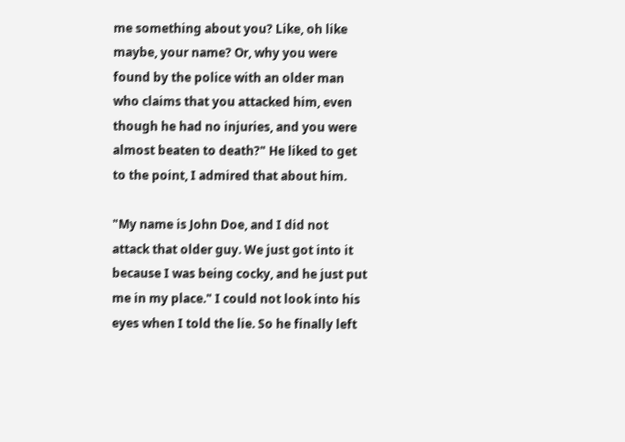me something about you? Like, oh like maybe, your name? Or, why you were found by the police with an older man who claims that you attacked him, even though he had no injuries, and you were almost beaten to death?" He liked to get to the point, I admired that about him.

"My name is John Doe, and I did not attack that older guy. We just got into it because I was being cocky, and he just put me in my place." I could not look into his eyes when I told the lie. So he finally left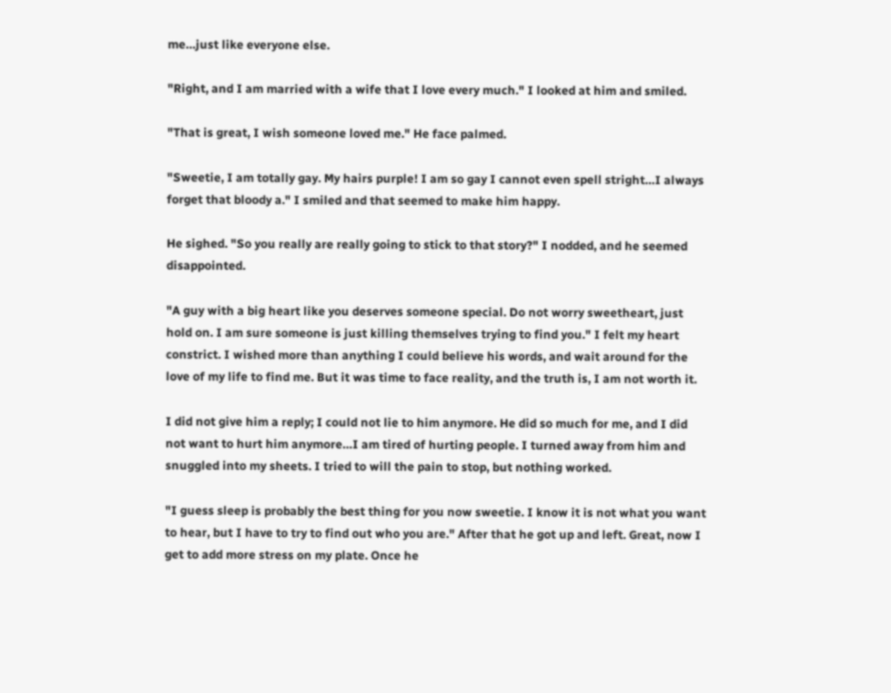me…just like everyone else.

"Right, and I am married with a wife that I love every much." I looked at him and smiled.

"That is great, I wish someone loved me." He face palmed.

"Sweetie, I am totally gay. My hairs purple! I am so gay I cannot even spell stright…I always forget that bloody a." I smiled and that seemed to make him happy.

He sighed. "So you really are really going to stick to that story?" I nodded, and he seemed disappointed.

"A guy with a big heart like you deserves someone special. Do not worry sweetheart, just hold on. I am sure someone is just killing themselves trying to find you." I felt my heart constrict. I wished more than anything I could believe his words, and wait around for the love of my life to find me. But it was time to face reality, and the truth is, I am not worth it.

I did not give him a reply; I could not lie to him anymore. He did so much for me, and I did not want to hurt him anymore…I am tired of hurting people. I turned away from him and snuggled into my sheets. I tried to will the pain to stop, but nothing worked.

"I guess sleep is probably the best thing for you now sweetie. I know it is not what you want to hear, but I have to try to find out who you are." After that he got up and left. Great, now I get to add more stress on my plate. Once he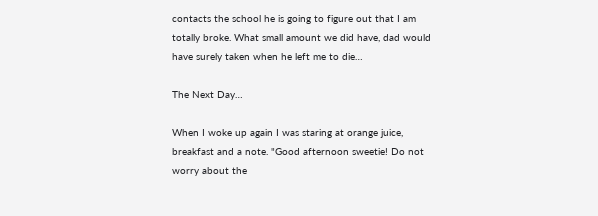contacts the school he is going to figure out that I am totally broke. What small amount we did have, dad would have surely taken when he left me to die…

The Next Day…

When I woke up again I was staring at orange juice, breakfast and a note. "Good afternoon sweetie! Do not worry about the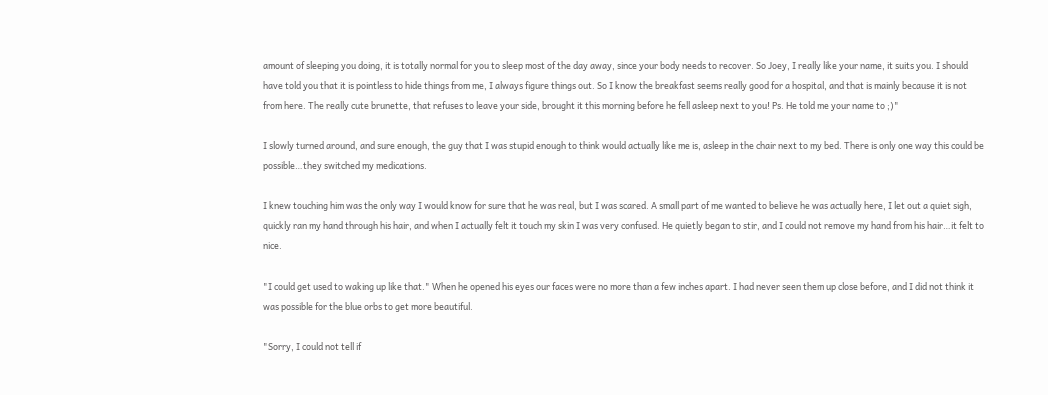amount of sleeping you doing, it is totally normal for you to sleep most of the day away, since your body needs to recover. So Joey, I really like your name, it suits you. I should have told you that it is pointless to hide things from me, I always figure things out. So I know the breakfast seems really good for a hospital, and that is mainly because it is not from here. The really cute brunette, that refuses to leave your side, brought it this morning before he fell asleep next to you! Ps. He told me your name to ;)"

I slowly turned around, and sure enough, the guy that I was stupid enough to think would actually like me is, asleep in the chair next to my bed. There is only one way this could be possible…they switched my medications.

I knew touching him was the only way I would know for sure that he was real, but I was scared. A small part of me wanted to believe he was actually here, I let out a quiet sigh, quickly ran my hand through his hair, and when I actually felt it touch my skin I was very confused. He quietly began to stir, and I could not remove my hand from his hair…it felt to nice.

"I could get used to waking up like that." When he opened his eyes our faces were no more than a few inches apart. I had never seen them up close before, and I did not think it was possible for the blue orbs to get more beautiful.

"Sorry, I could not tell if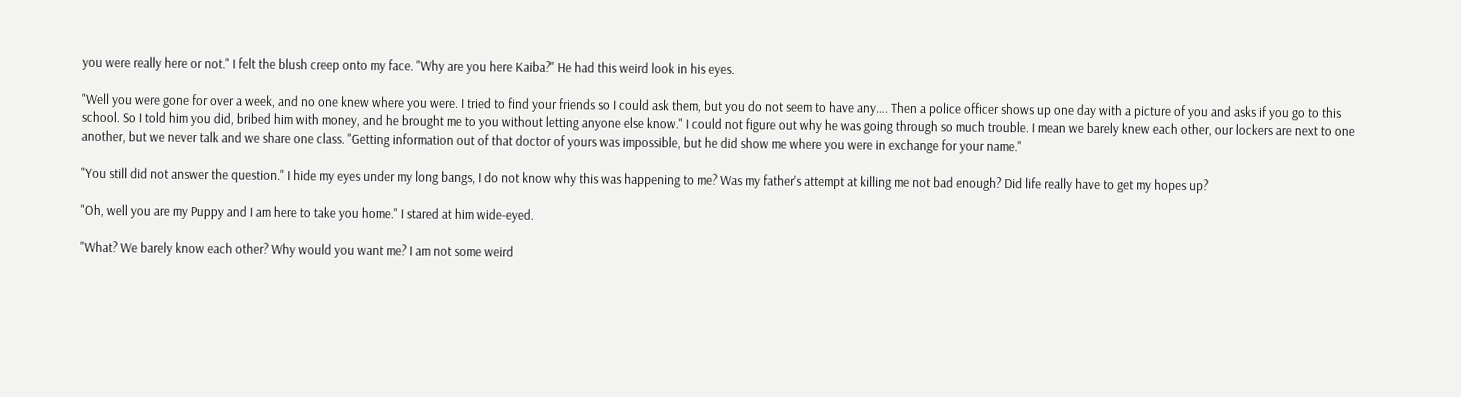you were really here or not." I felt the blush creep onto my face. "Why are you here Kaiba?" He had this weird look in his eyes.

"Well you were gone for over a week, and no one knew where you were. I tried to find your friends so I could ask them, but you do not seem to have any…. Then a police officer shows up one day with a picture of you and asks if you go to this school. So I told him you did, bribed him with money, and he brought me to you without letting anyone else know." I could not figure out why he was going through so much trouble. I mean we barely knew each other, our lockers are next to one another, but we never talk and we share one class. "Getting information out of that doctor of yours was impossible, but he did show me where you were in exchange for your name."

"You still did not answer the question." I hide my eyes under my long bangs, I do not know why this was happening to me? Was my father's attempt at killing me not bad enough? Did life really have to get my hopes up?

"Oh, well you are my Puppy and I am here to take you home." I stared at him wide-eyed.

"What? We barely know each other? Why would you want me? I am not some weird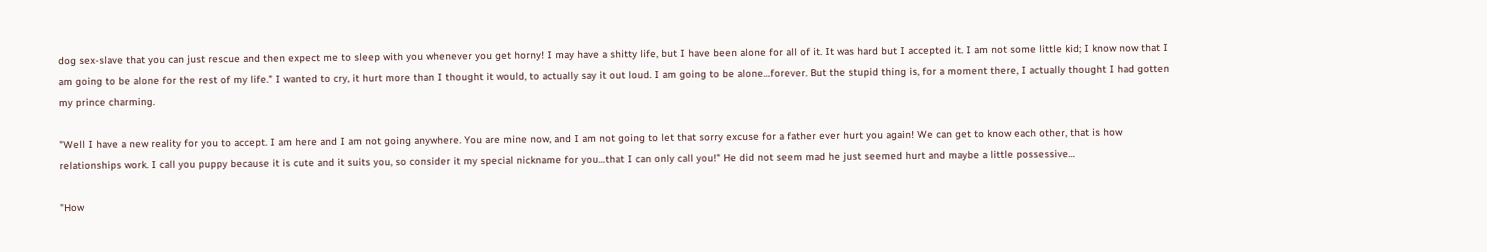dog sex-slave that you can just rescue and then expect me to sleep with you whenever you get horny! I may have a shitty life, but I have been alone for all of it. It was hard but I accepted it. I am not some little kid; I know now that I am going to be alone for the rest of my life." I wanted to cry, it hurt more than I thought it would, to actually say it out loud. I am going to be alone…forever. But the stupid thing is, for a moment there, I actually thought I had gotten my prince charming.

"Well I have a new reality for you to accept. I am here and I am not going anywhere. You are mine now, and I am not going to let that sorry excuse for a father ever hurt you again! We can get to know each other, that is how relationships work. I call you puppy because it is cute and it suits you, so consider it my special nickname for you…that I can only call you!" He did not seem mad he just seemed hurt and maybe a little possessive…

"How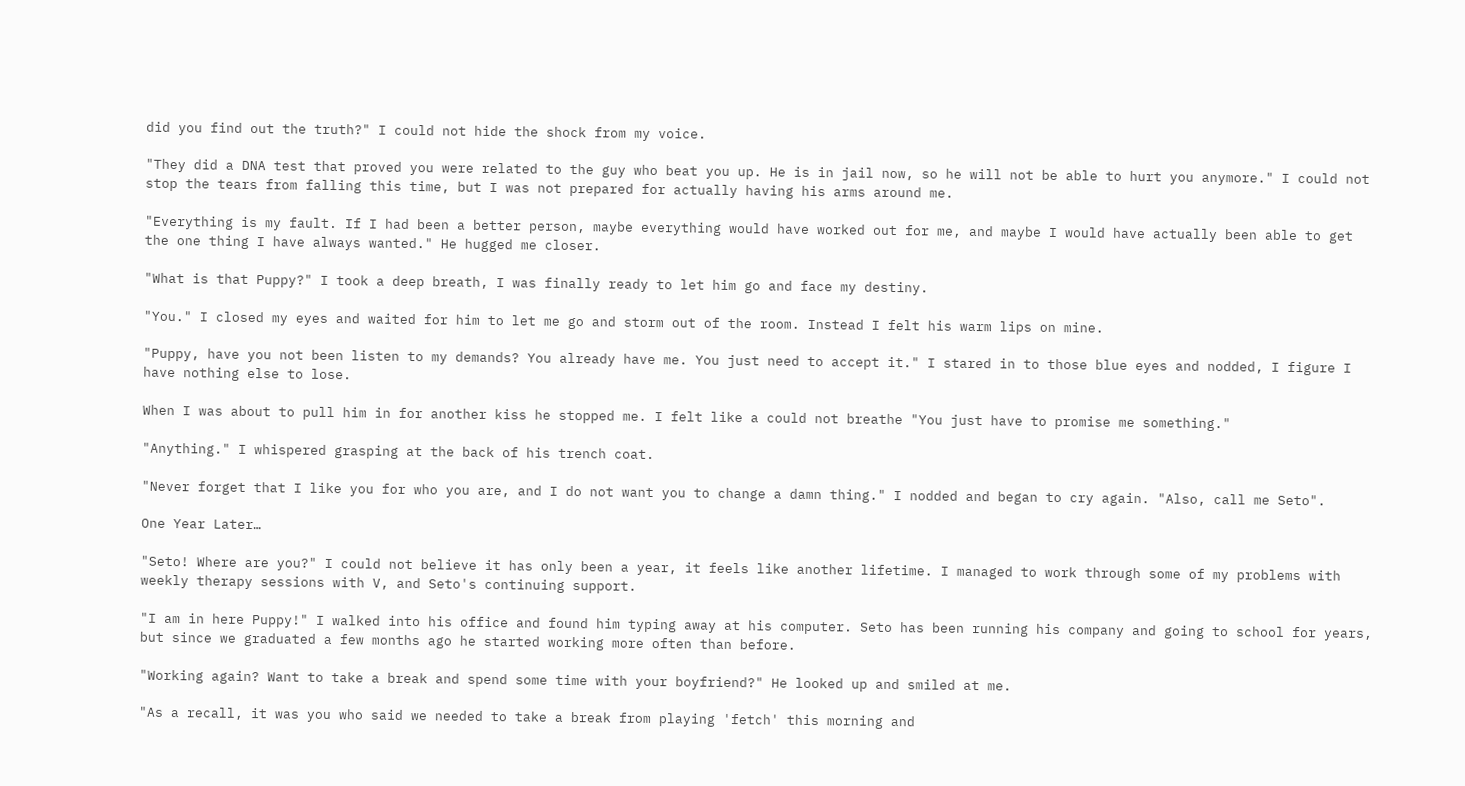did you find out the truth?" I could not hide the shock from my voice.

"They did a DNA test that proved you were related to the guy who beat you up. He is in jail now, so he will not be able to hurt you anymore." I could not stop the tears from falling this time, but I was not prepared for actually having his arms around me.

"Everything is my fault. If I had been a better person, maybe everything would have worked out for me, and maybe I would have actually been able to get the one thing I have always wanted." He hugged me closer.

"What is that Puppy?" I took a deep breath, I was finally ready to let him go and face my destiny.

"You." I closed my eyes and waited for him to let me go and storm out of the room. Instead I felt his warm lips on mine.

"Puppy, have you not been listen to my demands? You already have me. You just need to accept it." I stared in to those blue eyes and nodded, I figure I have nothing else to lose.

When I was about to pull him in for another kiss he stopped me. I felt like a could not breathe "You just have to promise me something."

"Anything." I whispered grasping at the back of his trench coat.

"Never forget that I like you for who you are, and I do not want you to change a damn thing." I nodded and began to cry again. "Also, call me Seto".

One Year Later…

"Seto! Where are you?" I could not believe it has only been a year, it feels like another lifetime. I managed to work through some of my problems with weekly therapy sessions with V, and Seto's continuing support.

"I am in here Puppy!" I walked into his office and found him typing away at his computer. Seto has been running his company and going to school for years, but since we graduated a few months ago he started working more often than before.

"Working again? Want to take a break and spend some time with your boyfriend?" He looked up and smiled at me.

"As a recall, it was you who said we needed to take a break from playing 'fetch' this morning and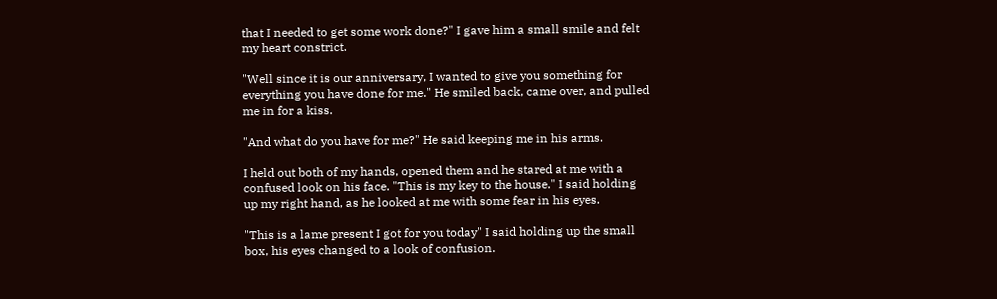that I needed to get some work done?" I gave him a small smile and felt my heart constrict.

"Well since it is our anniversary, I wanted to give you something for everything you have done for me." He smiled back, came over, and pulled me in for a kiss.

"And what do you have for me?" He said keeping me in his arms.

I held out both of my hands, opened them and he stared at me with a confused look on his face. "This is my key to the house." I said holding up my right hand, as he looked at me with some fear in his eyes.

"This is a lame present I got for you today" I said holding up the small box, his eyes changed to a look of confusion.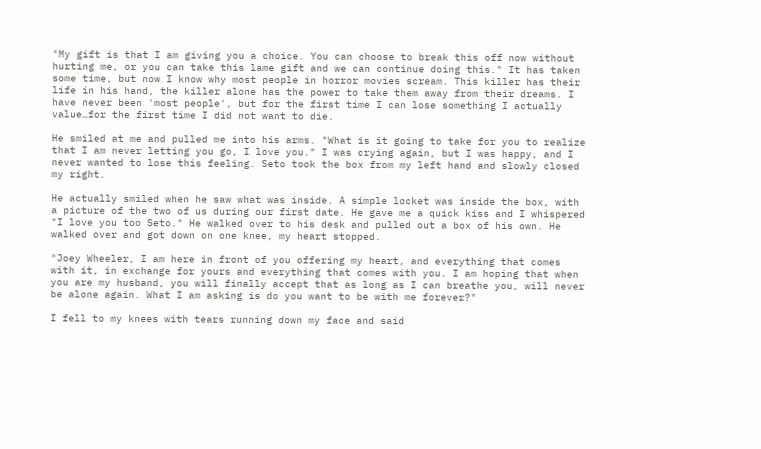"My gift is that I am giving you a choice. You can choose to break this off now without hurting me, or you can take this lame gift and we can continue doing this." It has taken some time, but now I know why most people in horror movies scream. This killer has their life in his hand, the killer alone has the power to take them away from their dreams. I have never been 'most people', but for the first time I can lose something I actually value…for the first time I did not want to die.

He smiled at me and pulled me into his arms. "What is it going to take for you to realize that I am never letting you go, I love you." I was crying again, but I was happy, and I never wanted to lose this feeling. Seto took the box from my left hand and slowly closed my right.

He actually smiled when he saw what was inside. A simple locket was inside the box, with a picture of the two of us during our first date. He gave me a quick kiss and I whispered "I love you too Seto." He walked over to his desk and pulled out a box of his own. He walked over and got down on one knee, my heart stopped.

"Joey Wheeler, I am here in front of you offering my heart, and everything that comes with it, in exchange for yours and everything that comes with you. I am hoping that when you are my husband, you will finally accept that as long as I can breathe you, will never be alone again. What I am asking is do you want to be with me forever?"

I fell to my knees with tears running down my face and said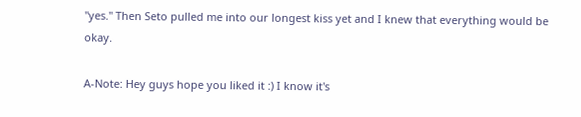"yes." Then Seto pulled me into our longest kiss yet and I knew that everything would be okay.

A-Note: Hey guys hope you liked it :) I know it's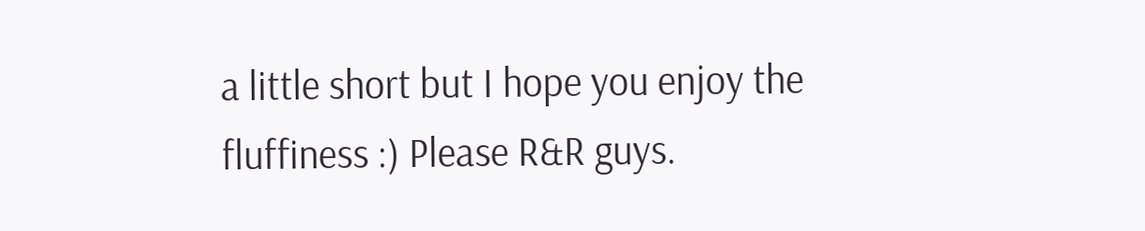a little short but I hope you enjoy the fluffiness :) Please R&R guys.